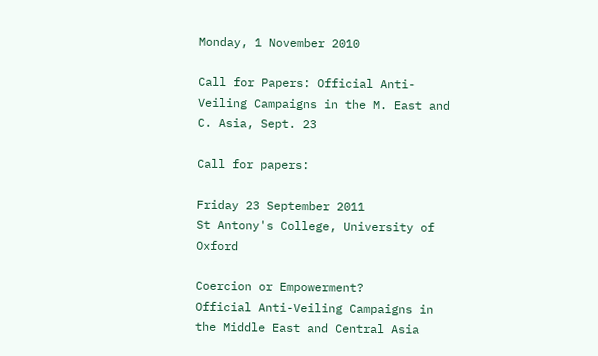Monday, 1 November 2010

Call for Papers: Official Anti-Veiling Campaigns in the M. East and C. Asia, Sept. 23

Call for papers:

Friday 23 September 2011
St Antony's College, University of Oxford

Coercion or Empowerment?
Official Anti-Veiling Campaigns in the Middle East and Central Asia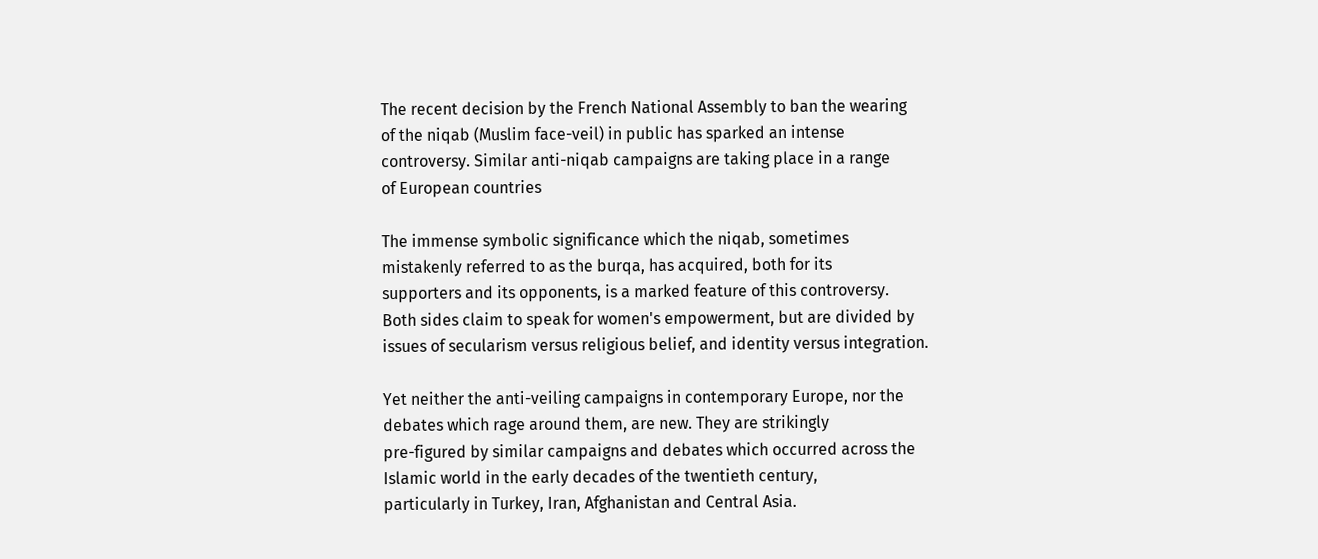The recent decision by the French National Assembly to ban the wearing
of the niqab (Muslim face-veil) in public has sparked an intense
controversy. Similar anti-niqab campaigns are taking place in a range
of European countries

The immense symbolic significance which the niqab, sometimes
mistakenly referred to as the burqa, has acquired, both for its
supporters and its opponents, is a marked feature of this controversy.
Both sides claim to speak for women's empowerment, but are divided by
issues of secularism versus religious belief, and identity versus integration.

Yet neither the anti-veiling campaigns in contemporary Europe, nor the
debates which rage around them, are new. They are strikingly
pre-figured by similar campaigns and debates which occurred across the
Islamic world in the early decades of the twentieth century,
particularly in Turkey, Iran, Afghanistan and Central Asia.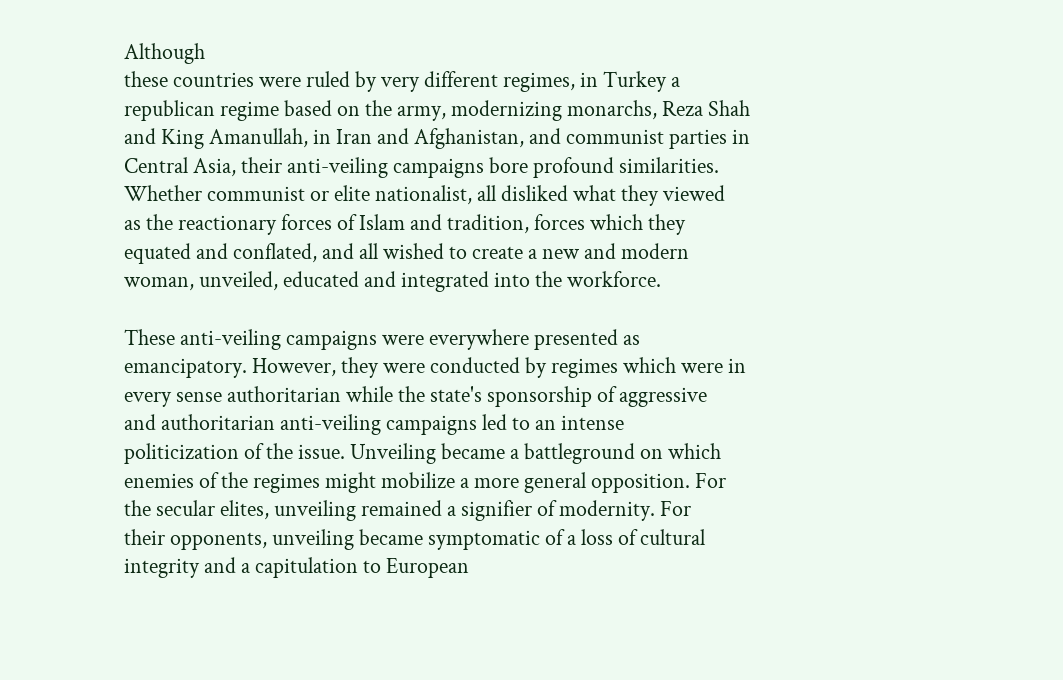Although
these countries were ruled by very different regimes, in Turkey a
republican regime based on the army, modernizing monarchs, Reza Shah
and King Amanullah, in Iran and Afghanistan, and communist parties in
Central Asia, their anti-veiling campaigns bore profound similarities.
Whether communist or elite nationalist, all disliked what they viewed
as the reactionary forces of Islam and tradition, forces which they
equated and conflated, and all wished to create a new and modern
woman, unveiled, educated and integrated into the workforce.

These anti-veiling campaigns were everywhere presented as
emancipatory. However, they were conducted by regimes which were in
every sense authoritarian while the state's sponsorship of aggressive
and authoritarian anti-veiling campaigns led to an intense
politicization of the issue. Unveiling became a battleground on which
enemies of the regimes might mobilize a more general opposition. For
the secular elites, unveiling remained a signifier of modernity. For
their opponents, unveiling became symptomatic of a loss of cultural
integrity and a capitulation to European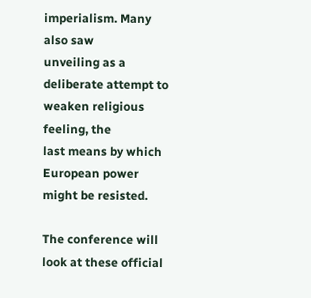imperialism. Many also saw
unveiling as a deliberate attempt to weaken religious feeling, the
last means by which European power might be resisted.

The conference will look at these official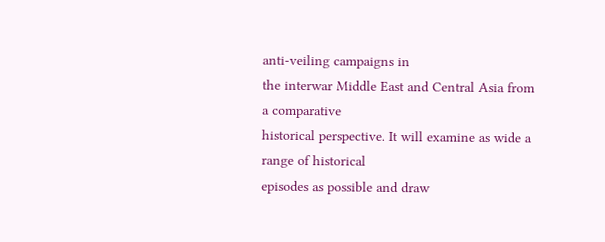anti-veiling campaigns in
the interwar Middle East and Central Asia from a comparative
historical perspective. It will examine as wide a range of historical
episodes as possible and draw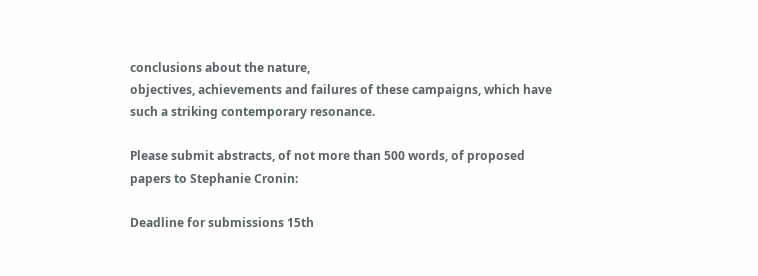conclusions about the nature,
objectives, achievements and failures of these campaigns, which have
such a striking contemporary resonance.

Please submit abstracts, of not more than 500 words, of proposed
papers to Stephanie Cronin:

Deadline for submissions 15th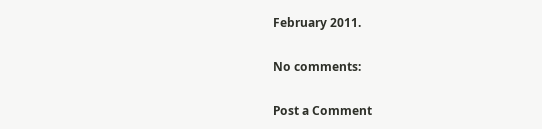February 2011.

No comments:

Post a Comment